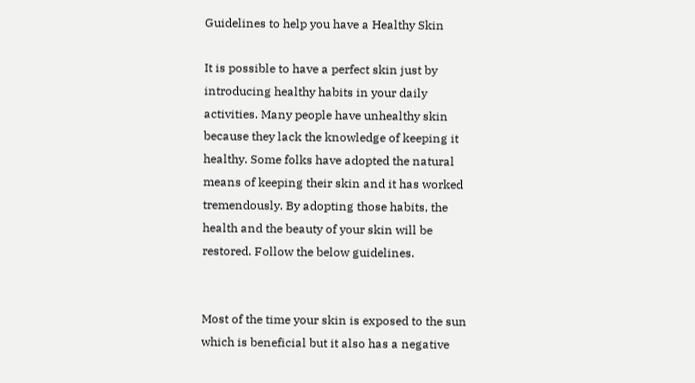Guidelines to help you have a Healthy Skin

It is possible to have a perfect skin just by introducing healthy habits in your daily activities. Many people have unhealthy skin because they lack the knowledge of keeping it healthy. Some folks have adopted the natural means of keeping their skin and it has worked tremendously. By adopting those habits, the health and the beauty of your skin will be restored. Follow the below guidelines.


Most of the time your skin is exposed to the sun which is beneficial but it also has a negative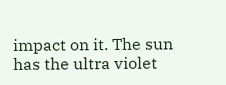impact on it. The sun has the ultra violet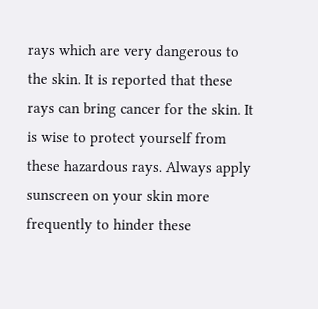rays which are very dangerous to the skin. It is reported that these rays can bring cancer for the skin. It is wise to protect yourself from these hazardous rays. Always apply sunscreen on your skin more frequently to hinder these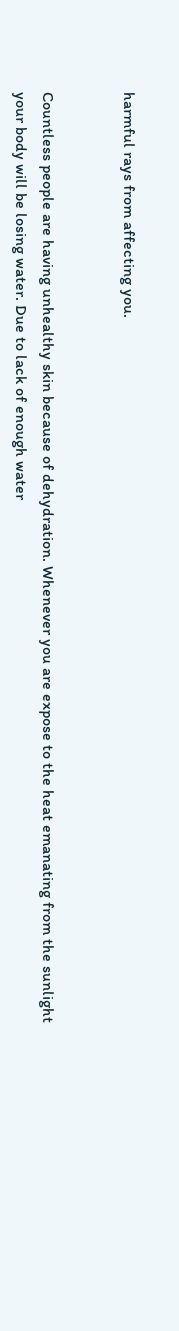harmful rays from affecting you.


Countless people are having unhealthy skin because of dehydration. Whenever you are expose to the heat emanating from the sunlight your body will be losing water. Due to lack of enough water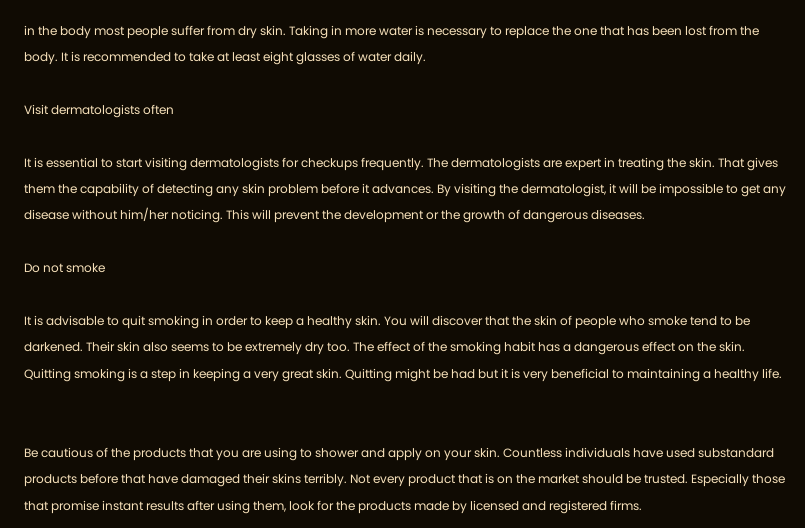in the body most people suffer from dry skin. Taking in more water is necessary to replace the one that has been lost from the body. It is recommended to take at least eight glasses of water daily.

Visit dermatologists often

It is essential to start visiting dermatologists for checkups frequently. The dermatologists are expert in treating the skin. That gives them the capability of detecting any skin problem before it advances. By visiting the dermatologist, it will be impossible to get any disease without him/her noticing. This will prevent the development or the growth of dangerous diseases.

Do not smoke

It is advisable to quit smoking in order to keep a healthy skin. You will discover that the skin of people who smoke tend to be darkened. Their skin also seems to be extremely dry too. The effect of the smoking habit has a dangerous effect on the skin. Quitting smoking is a step in keeping a very great skin. Quitting might be had but it is very beneficial to maintaining a healthy life.


Be cautious of the products that you are using to shower and apply on your skin. Countless individuals have used substandard products before that have damaged their skins terribly. Not every product that is on the market should be trusted. Especially those that promise instant results after using them, look for the products made by licensed and registered firms.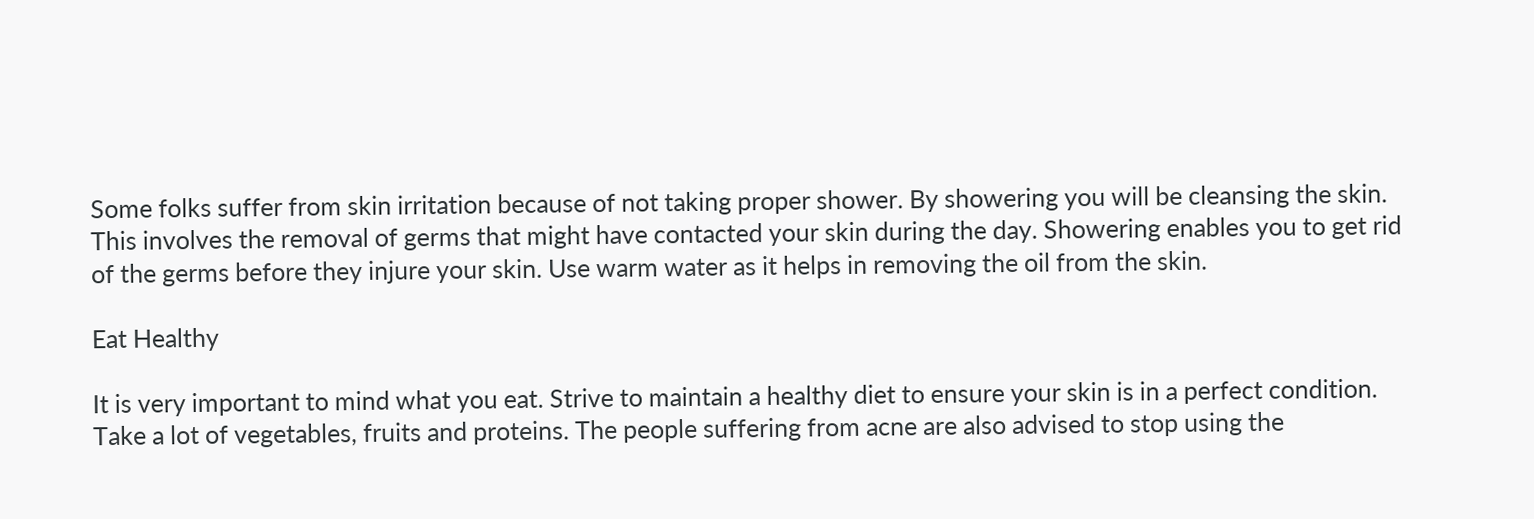Some folks suffer from skin irritation because of not taking proper shower. By showering you will be cleansing the skin. This involves the removal of germs that might have contacted your skin during the day. Showering enables you to get rid of the germs before they injure your skin. Use warm water as it helps in removing the oil from the skin.

Eat Healthy

It is very important to mind what you eat. Strive to maintain a healthy diet to ensure your skin is in a perfect condition. Take a lot of vegetables, fruits and proteins. The people suffering from acne are also advised to stop using the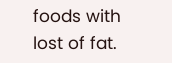foods with lost of fat.